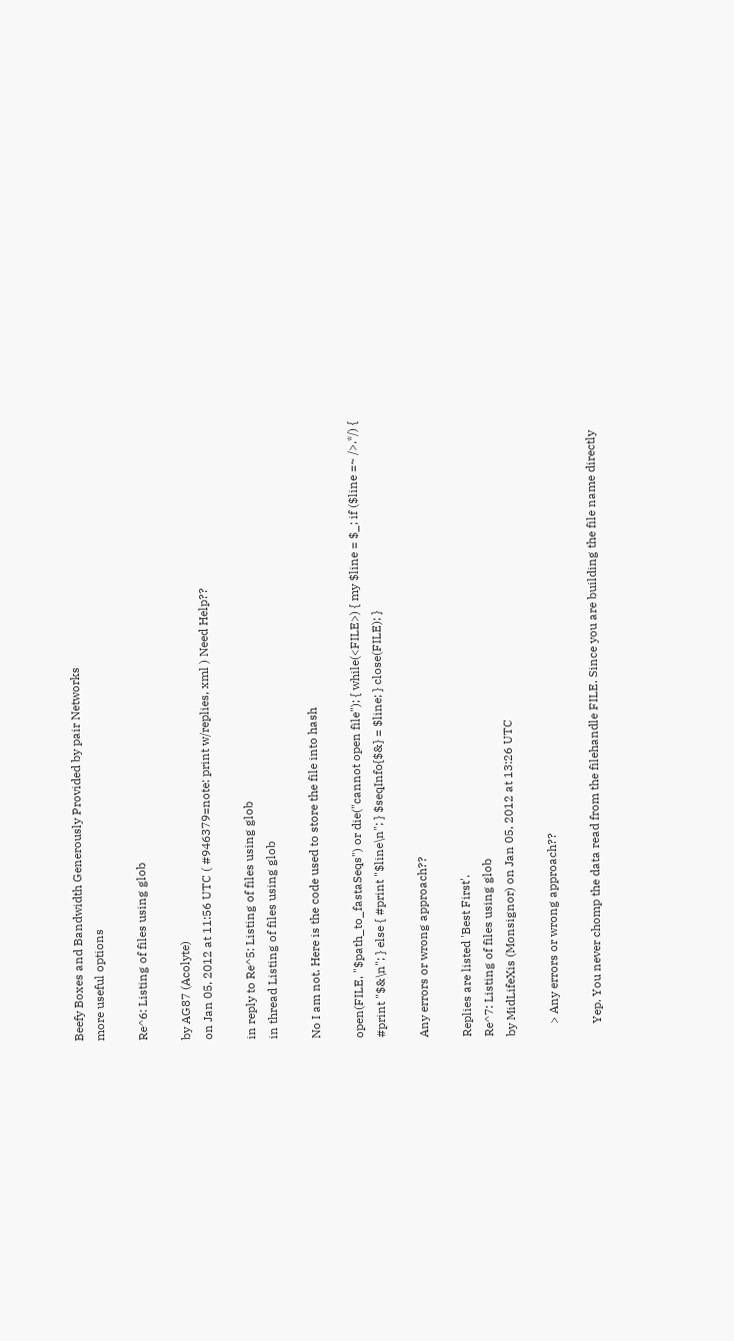Beefy Boxes and Bandwidth Generously Provided by pair Networks
more useful options

Re^6: Listing of files using glob

by AG87 (Acolyte)
on Jan 05, 2012 at 11:56 UTC ( #946379=note: print w/replies, xml ) Need Help??

in reply to Re^5: Listing of files using glob
in thread Listing of files using glob

No I am not. Here is the code used to store the file into hash

open(FILE, "$path_to_fastaSeqs") or die("cannot open file"); { while(<FILE>) { my $line = $_; if ($line =~ />.*/) { #print "$&\n"; } else { #print "$line\n"; } $seqInfo{$&} = $line; } close(FILE); }

Any errors or wrong approach??

Replies are listed 'Best First'.
Re^7: Listing of files using glob
by MidLifeXis (Monsignor) on Jan 05, 2012 at 13:26 UTC

    > Any errors or wrong approach??

    Yep. You never chomp the data read from the filehandle FILE. Since you are building the file name directly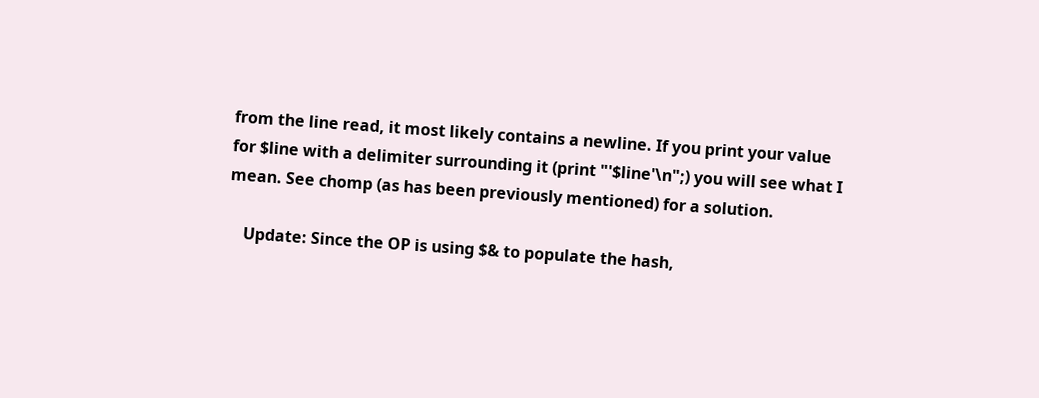from the line read, it most likely contains a newline. If you print your value for $line with a delimiter surrounding it (print "'$line'\n";) you will see what I mean. See chomp (as has been previously mentioned) for a solution.

    Update: Since the OP is using $& to populate the hash,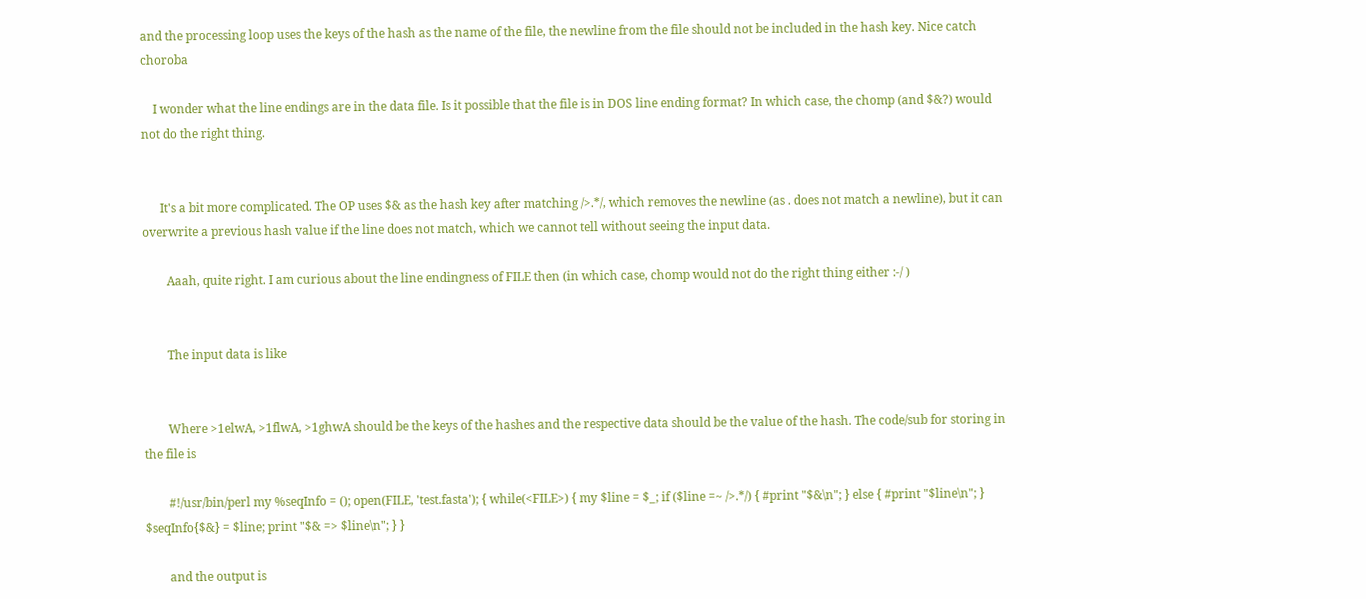and the processing loop uses the keys of the hash as the name of the file, the newline from the file should not be included in the hash key. Nice catch choroba

    I wonder what the line endings are in the data file. Is it possible that the file is in DOS line ending format? In which case, the chomp (and $&?) would not do the right thing.


      It's a bit more complicated. The OP uses $& as the hash key after matching />.*/, which removes the newline (as . does not match a newline), but it can overwrite a previous hash value if the line does not match, which we cannot tell without seeing the input data.

        Aaah, quite right. I am curious about the line endingness of FILE then (in which case, chomp would not do the right thing either :-/ )


        The input data is like


        Where >1elwA, >1flwA, >1ghwA should be the keys of the hashes and the respective data should be the value of the hash. The code/sub for storing in the file is

        #!/usr/bin/perl my %seqInfo = (); open(FILE, 'test.fasta'); { while(<FILE>) { my $line = $_; if ($line =~ />.*/) { #print "$&\n"; } else { #print "$line\n"; } $seqInfo{$&} = $line; print "$& => $line\n"; } }

        and the output is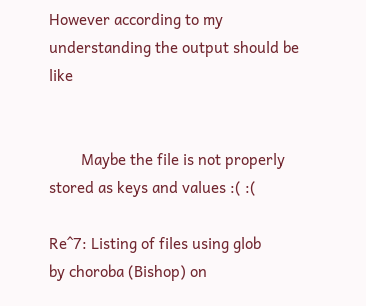However according to my understanding the output should be like


        Maybe the file is not properly stored as keys and values :( :(

Re^7: Listing of files using glob
by choroba (Bishop) on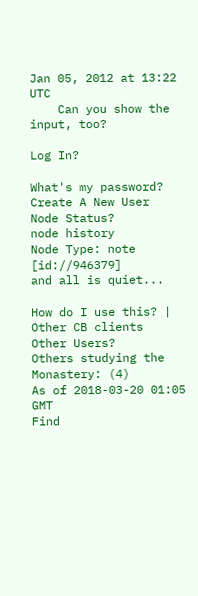Jan 05, 2012 at 13:22 UTC
    Can you show the input, too?

Log In?

What's my password?
Create A New User
Node Status?
node history
Node Type: note [id://946379]
and all is quiet...

How do I use this? | Other CB clients
Other Users?
Others studying the Monastery: (4)
As of 2018-03-20 01:05 GMT
Find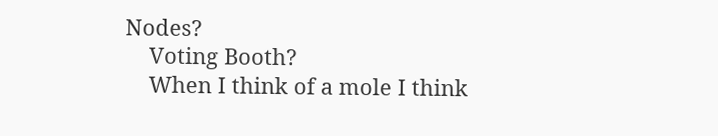Nodes?
    Voting Booth?
    When I think of a mole I think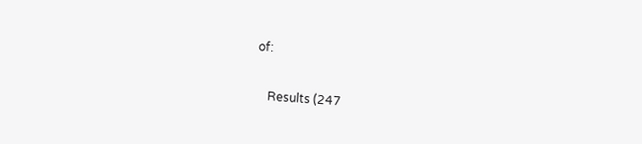of:

    Results (247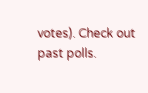votes). Check out past polls.